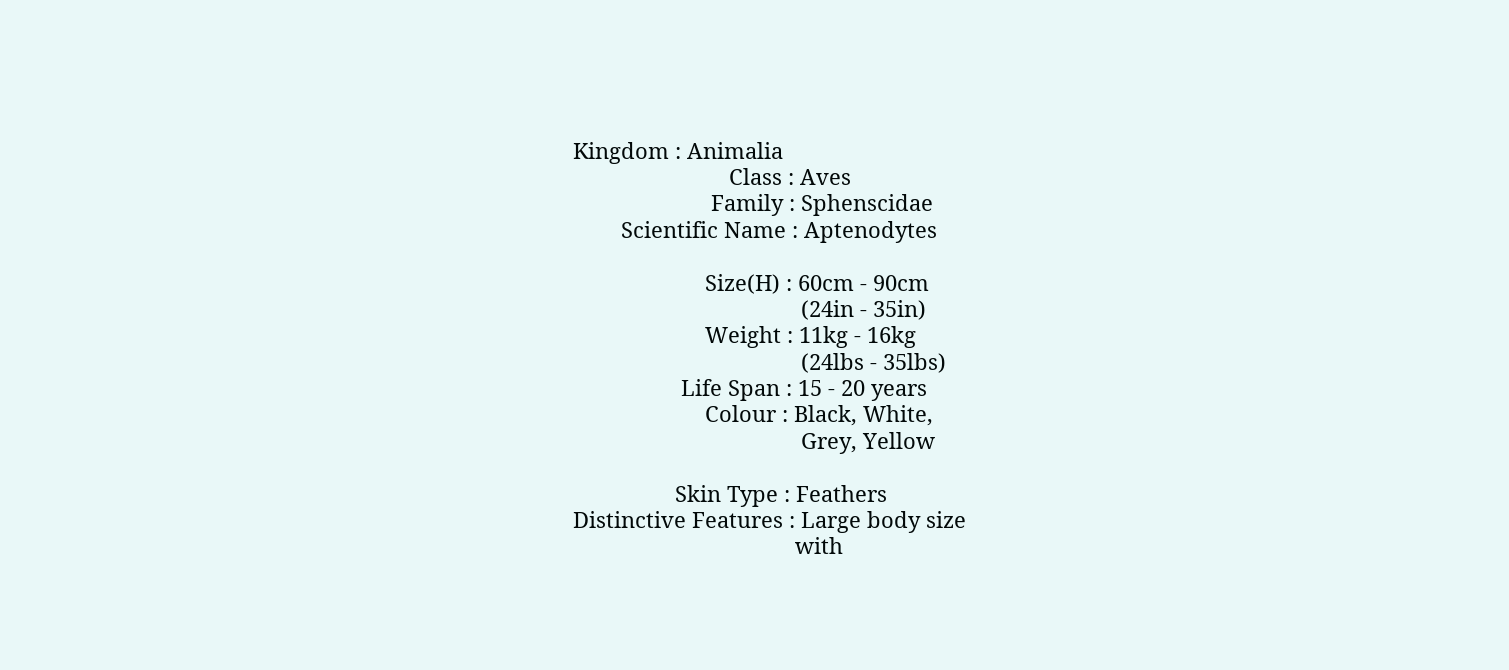Kingdom : Animalia
                          Class : Aves
                       Family : Sphenscidae
        Scientific Name : Aptenodytes

                      Size(H) : 60cm - 90cm
                                      (24in - 35in)
                      Weight : 11kg - 16kg
                                      (24lbs - 35lbs)
                  Life Span : 15 - 20 years
                      Colour : Black, White,
                                      Grey, Yellow

                 Skin Type : Feathers
Distinctive Features : Large body size
                                     with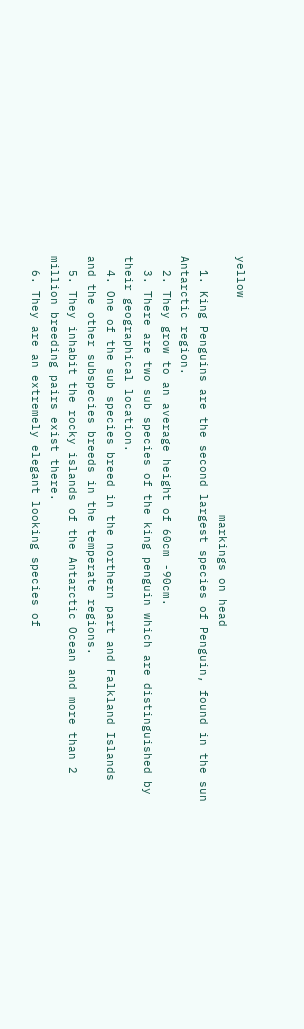yellow
                                     markings on head
  1. King Penguins are the second largest species of Penguin, found in the sun Antarctic region.
  2. They grow to an average height of 60cm -90cm.
  3. There are two sub species of the king penguin which are distinguished by their geographical location.
  4. One of the sub species breed in the northern part and Falkland Islands and the other subspecies breeds in the temperate regions.
  5. They inhabit the rocky islands of the Antarctic Ocean and more than 2 million breeding pairs exist there.
  6. They are an extremely elegant looking species of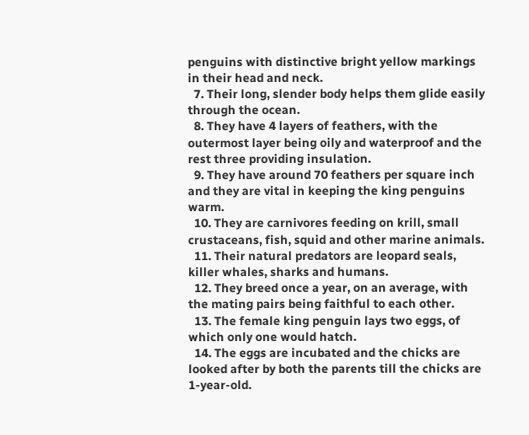penguins with distinctive bright yellow markings in their head and neck.
  7. Their long, slender body helps them glide easily through the ocean.
  8. They have 4 layers of feathers, with the outermost layer being oily and waterproof and the rest three providing insulation.
  9. They have around 70 feathers per square inch and they are vital in keeping the king penguins warm.
  10. They are carnivores feeding on krill, small crustaceans, fish, squid and other marine animals.
  11. Their natural predators are leopard seals, killer whales, sharks and humans.
  12. They breed once a year, on an average, with the mating pairs being faithful to each other.
  13. The female king penguin lays two eggs, of which only one would hatch.
  14. The eggs are incubated and the chicks are looked after by both the parents till the chicks are 1-year-old.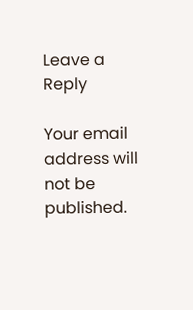Leave a Reply

Your email address will not be published.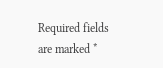Required fields are marked *